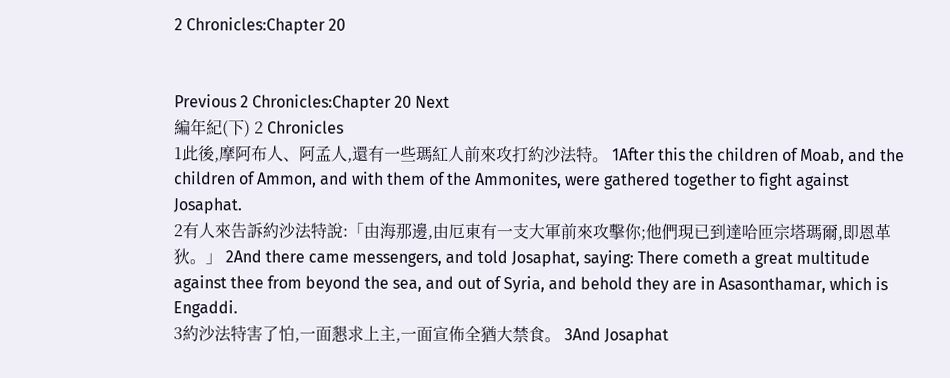2 Chronicles:Chapter 20


Previous 2 Chronicles:Chapter 20 Next
編年紀(下) 2 Chronicles
1此後,摩阿布人、阿孟人,還有一些瑪紅人前來攻打約沙法特。 1After this the children of Moab, and the children of Ammon, and with them of the Ammonites, were gathered together to fight against Josaphat.
2有人來告訴約沙法特說:「由海那邊,由厄東有一支大軍前來攻擊你;他們現已到達哈匝宗塔瑪爾,即恩革狄。」 2And there came messengers, and told Josaphat, saying: There cometh a great multitude against thee from beyond the sea, and out of Syria, and behold they are in Asasonthamar, which is Engaddi.
3約沙法特害了怕,一面懇求上主,一面宣佈全猶大禁食。 3And Josaphat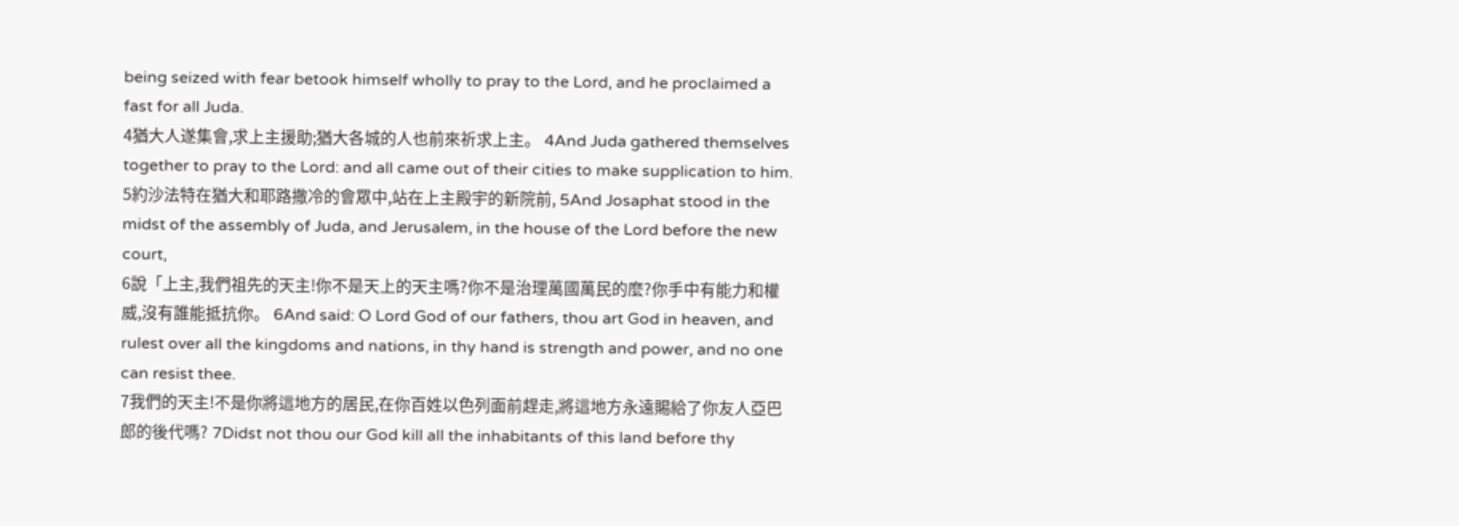being seized with fear betook himself wholly to pray to the Lord, and he proclaimed a fast for all Juda.
4猶大人遂集會,求上主援助;猶大各城的人也前來祈求上主。 4And Juda gathered themselves together to pray to the Lord: and all came out of their cities to make supplication to him.
5約沙法特在猶大和耶路撒冷的會眾中,站在上主殿宇的新院前, 5And Josaphat stood in the midst of the assembly of Juda, and Jerusalem, in the house of the Lord before the new court,
6說「上主,我們祖先的天主!你不是天上的天主嗎?你不是治理萬國萬民的麼?你手中有能力和權威,沒有誰能抵抗你。 6And said: O Lord God of our fathers, thou art God in heaven, and rulest over all the kingdoms and nations, in thy hand is strength and power, and no one can resist thee.
7我們的天主!不是你將這地方的居民,在你百姓以色列面前趕走,將這地方永遠賜給了你友人亞巴郎的後代嗎? 7Didst not thou our God kill all the inhabitants of this land before thy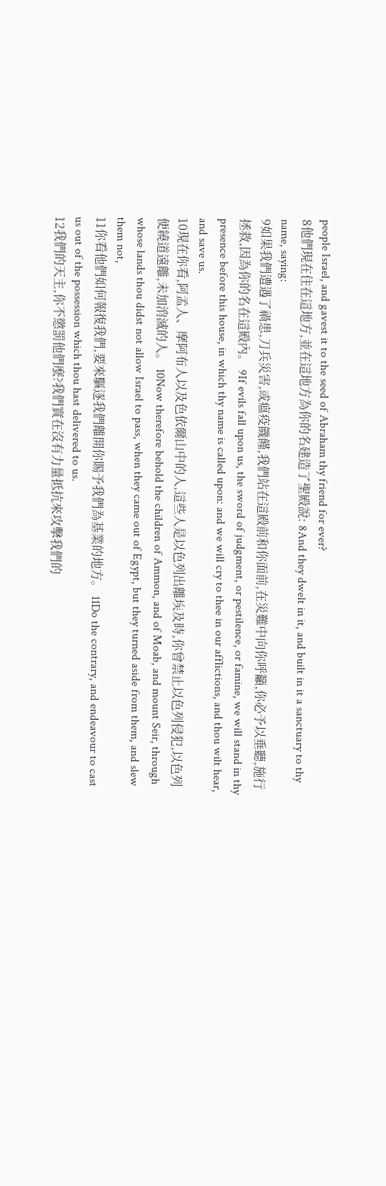people Israel, and gavest it to the seed of Abraham thy friend for ever?
8他們現在住在這地方,並在這地方為你的名建造了聖殿說: 8And they dwelt in it, and built in it a sanctuary to thy name, saying:
9如果我們遭遇了禍患,刀兵災害,或瘟疫饑饉,我們站在這殿前和你面前,在災難中向你呼籲,你必予以垂聽,施行拯救,因為你的名在這殿內。 9If evils fall upon us, the sword of judgment, or pestilence, or famine, we will stand in thy presence before this house, in which thy name is called upon: and we will cry to thee in our afflictions, and thou wilt hear, and save us.
10現在你看,阿孟人、摩阿布人以及色依爾山中的人,這些人是以色列出離埃及時,你曾禁止以色列侵犯,以色列便繞道遠離,未加消滅的人。 10Now therefore behold the children of Ammon, and of Moab, and mount Seir, through whose lands thou didst not allow Israel to pass, when they came out of Egypt, but they turned aside from them, and slew them not,
11你看他們如何報復我們,要來驅逐我們離開你賜予我們為基業的地方。 11Do the contrary, and endeavour to cast us out of the possession which thou hast delivered to us.
12我們的天主,你不懲罰他們麼?我們實在沒有力量抵抗來攻擊我們的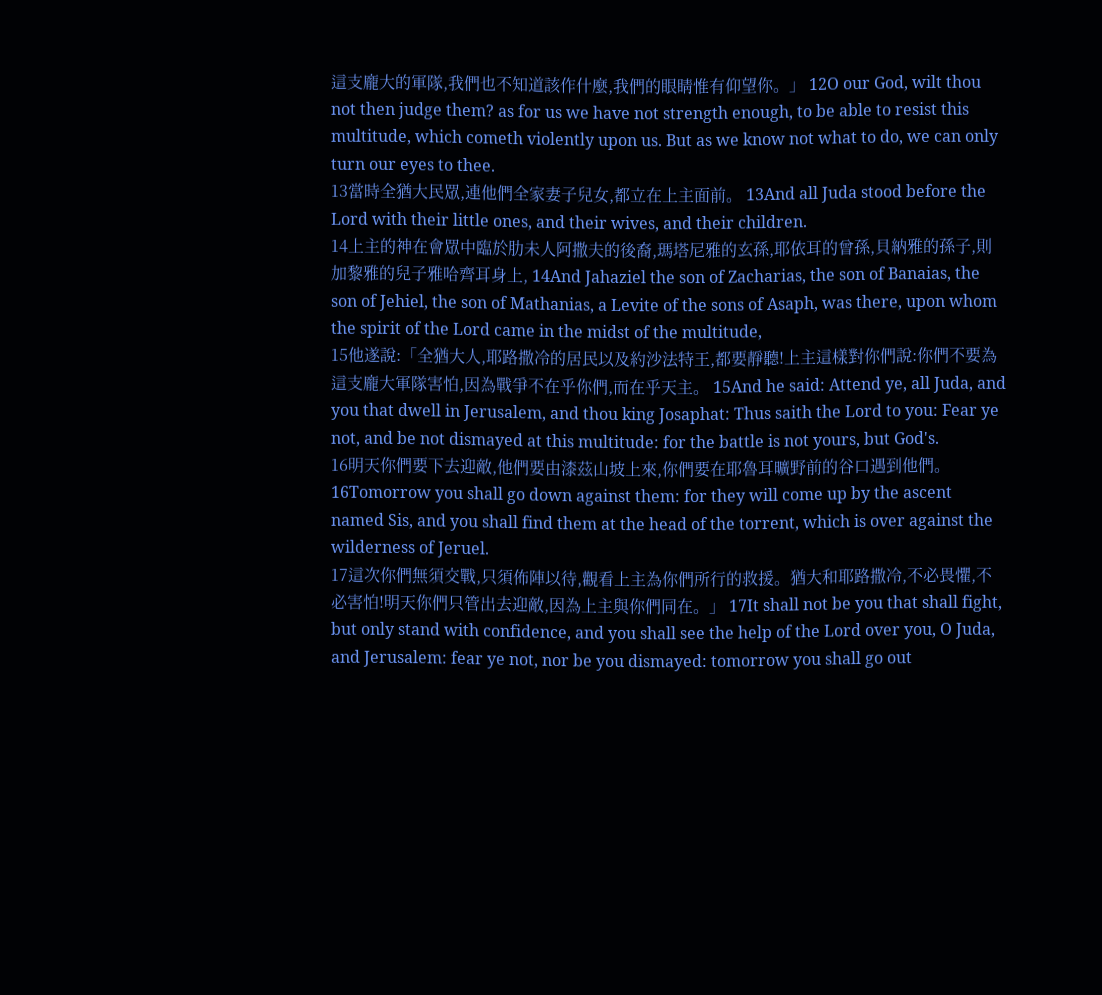這支龐大的軍隊,我們也不知道該作什麼,我們的眼睛惟有仰望你。」 12O our God, wilt thou not then judge them? as for us we have not strength enough, to be able to resist this multitude, which cometh violently upon us. But as we know not what to do, we can only turn our eyes to thee.
13當時全猶大民眾,連他們全家妻子兒女,都立在上主面前。 13And all Juda stood before the Lord with their little ones, and their wives, and their children.
14上主的神在會眾中臨於肋未人阿撒夫的後裔,瑪塔尼雅的玄孫,耶依耳的曾孫,貝納雅的孫子,則加黎雅的兒子雅哈齊耳身上, 14And Jahaziel the son of Zacharias, the son of Banaias, the son of Jehiel, the son of Mathanias, a Levite of the sons of Asaph, was there, upon whom the spirit of the Lord came in the midst of the multitude,
15他遂說:「全猶大人,耶路撒冷的居民以及約沙法特王,都要靜聽!上主這樣對你們說:你們不要為這支龐大軍隊害怕,因為戰爭不在乎你們,而在乎天主。 15And he said: Attend ye, all Juda, and you that dwell in Jerusalem, and thou king Josaphat: Thus saith the Lord to you: Fear ye not, and be not dismayed at this multitude: for the battle is not yours, but God's.
16明天你們要下去迎敵,他們要由漆茲山坡上來,你們要在耶魯耳曠野前的谷口遇到他們。 16Tomorrow you shall go down against them: for they will come up by the ascent named Sis, and you shall find them at the head of the torrent, which is over against the wilderness of Jeruel.
17這次你們無須交戰,只須佈陣以待,觀看上主為你們所行的救援。猶大和耶路撒冷,不必畏懼,不必害怕!明天你們只管出去迎敵,因為上主與你們同在。」 17It shall not be you that shall fight, but only stand with confidence, and you shall see the help of the Lord over you, O Juda, and Jerusalem: fear ye not, nor be you dismayed: tomorrow you shall go out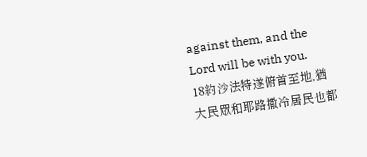against them, and the Lord will be with you.
18約沙法特遂俯首至地,猶大民眾和耶路撒冷居民也都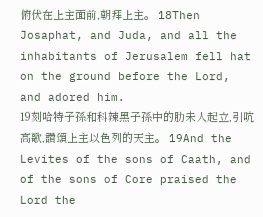俯伏在上主面前,朝拜上主。 18Then Josaphat, and Juda, and all the inhabitants of Jerusalem fell hat on the ground before the Lord, and adored him.
19刻哈特子孫和科辣黑子孫中的肋未人起立,引吭高歌,讚頌上主以色列的天主。 19And the Levites of the sons of Caath, and of the sons of Core praised the Lord the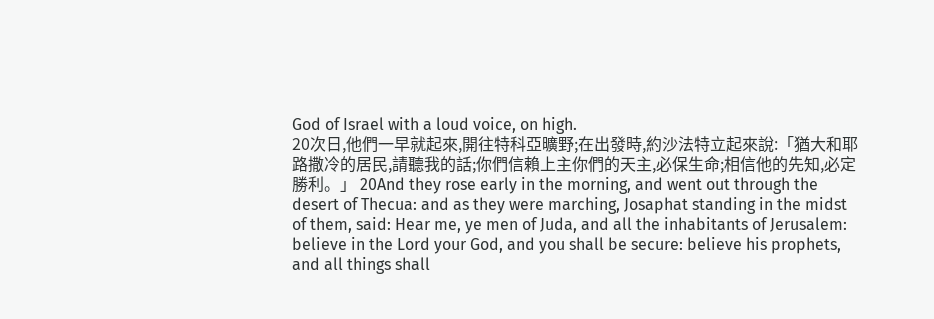God of Israel with a loud voice, on high.
20次日,他們一早就起來,開往特科亞曠野;在出發時,約沙法特立起來說:「猶大和耶路撒冷的居民,請聽我的話;你們信賴上主你們的天主,必保生命;相信他的先知,必定勝利。」 20And they rose early in the morning, and went out through the desert of Thecua: and as they were marching, Josaphat standing in the midst of them, said: Hear me, ye men of Juda, and all the inhabitants of Jerusalem: believe in the Lord your God, and you shall be secure: believe his prophets, and all things shall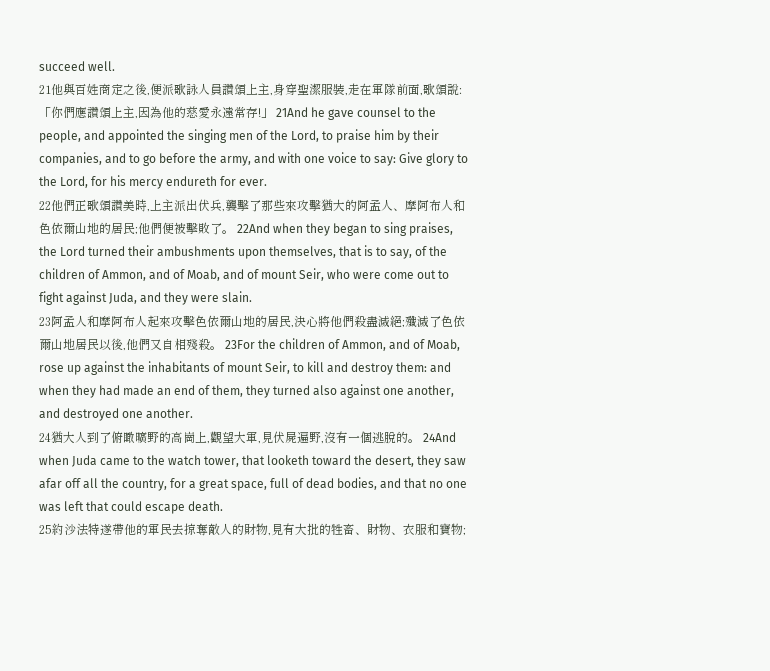succeed well.
21他與百姓商定之後,便派歌詠人員讚頌上主,身穿聖潔服裝,走在軍隊前面,歌頌說:「你們應讚頌上主,因為他的慈愛永遠常存!」 21And he gave counsel to the people, and appointed the singing men of the Lord, to praise him by their companies, and to go before the army, and with one voice to say: Give glory to the Lord, for his mercy endureth for ever.
22他們正歌頌讚美時,上主派出伏兵,襲擊了那些來攻擊猶大的阿孟人、摩阿布人和色依爾山地的居民;他們便被擊敗了。 22And when they began to sing praises, the Lord turned their ambushments upon themselves, that is to say, of the children of Ammon, and of Moab, and of mount Seir, who were come out to fight against Juda, and they were slain.
23阿孟人和摩阿布人起來攻擊色依爾山地的居民,決心將他們殺盡滅絕;殲滅了色依爾山地居民以後,他們又自相殘殺。 23For the children of Ammon, and of Moab, rose up against the inhabitants of mount Seir, to kill and destroy them: and when they had made an end of them, they turned also against one another, and destroyed one another.
24猶大人到了俯瞰曠野的高崗上,觀望大軍,見伏屍遍野,沒有一個逃脫的。 24And when Juda came to the watch tower, that looketh toward the desert, they saw afar off all the country, for a great space, full of dead bodies, and that no one was left that could escape death.
25約沙法特遂帶他的軍民去掠奪敵人的財物,見有大批的牲畜、財物、衣服和寶物;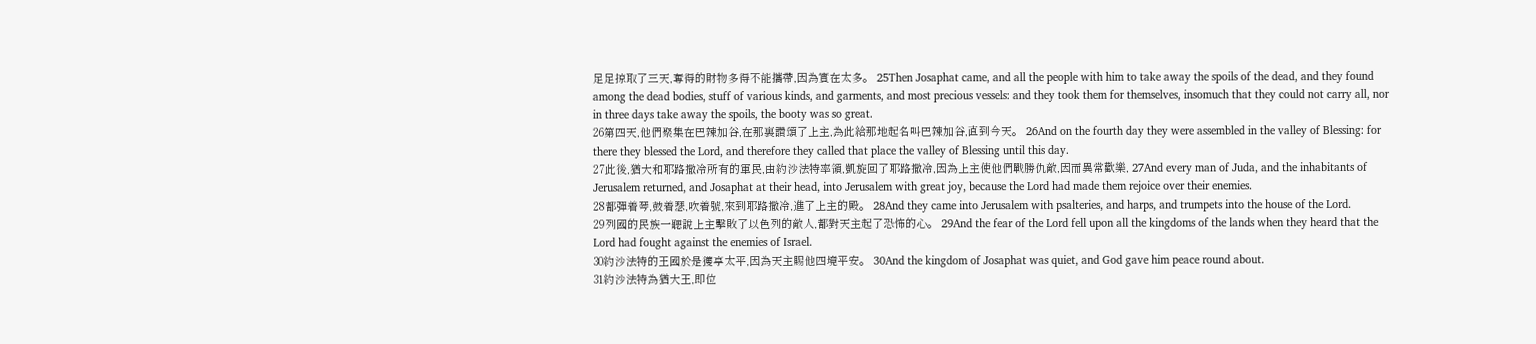足足掠取了三天,奪得的財物多得不能攜帶,因為實在太多。 25Then Josaphat came, and all the people with him to take away the spoils of the dead, and they found among the dead bodies, stuff of various kinds, and garments, and most precious vessels: and they took them for themselves, insomuch that they could not carry all, nor in three days take away the spoils, the booty was so great.
26第四天,他們聚集在巴辣加谷,在那裏讚頌了上主,為此給那地起名叫巴辣加谷,直到今天。 26And on the fourth day they were assembled in the valley of Blessing: for there they blessed the Lord, and therefore they called that place the valley of Blessing until this day.
27此後,猶大和耶路撒冷所有的軍民,由約沙法特率領,凱旋回了耶路撒冷,因為上主使他們戰勝仇敵,因而異常歡樂, 27And every man of Juda, and the inhabitants of Jerusalem returned, and Josaphat at their head, into Jerusalem with great joy, because the Lord had made them rejoice over their enemies.
28都彈着琴,鼓着瑟,吹着號,來到耶路撒冷,進了上主的殿。 28And they came into Jerusalem with psalteries, and harps, and trumpets into the house of the Lord.
29列國的民族一聽說上主擊敗了以色列的敵人,都對天主起了恐怖的心。 29And the fear of the Lord fell upon all the kingdoms of the lands when they heard that the Lord had fought against the enemies of Israel.
30約沙法特的王國於是獲享太平,因為天主賜他四境平安。 30And the kingdom of Josaphat was quiet, and God gave him peace round about.
31約沙法特為猶大王,即位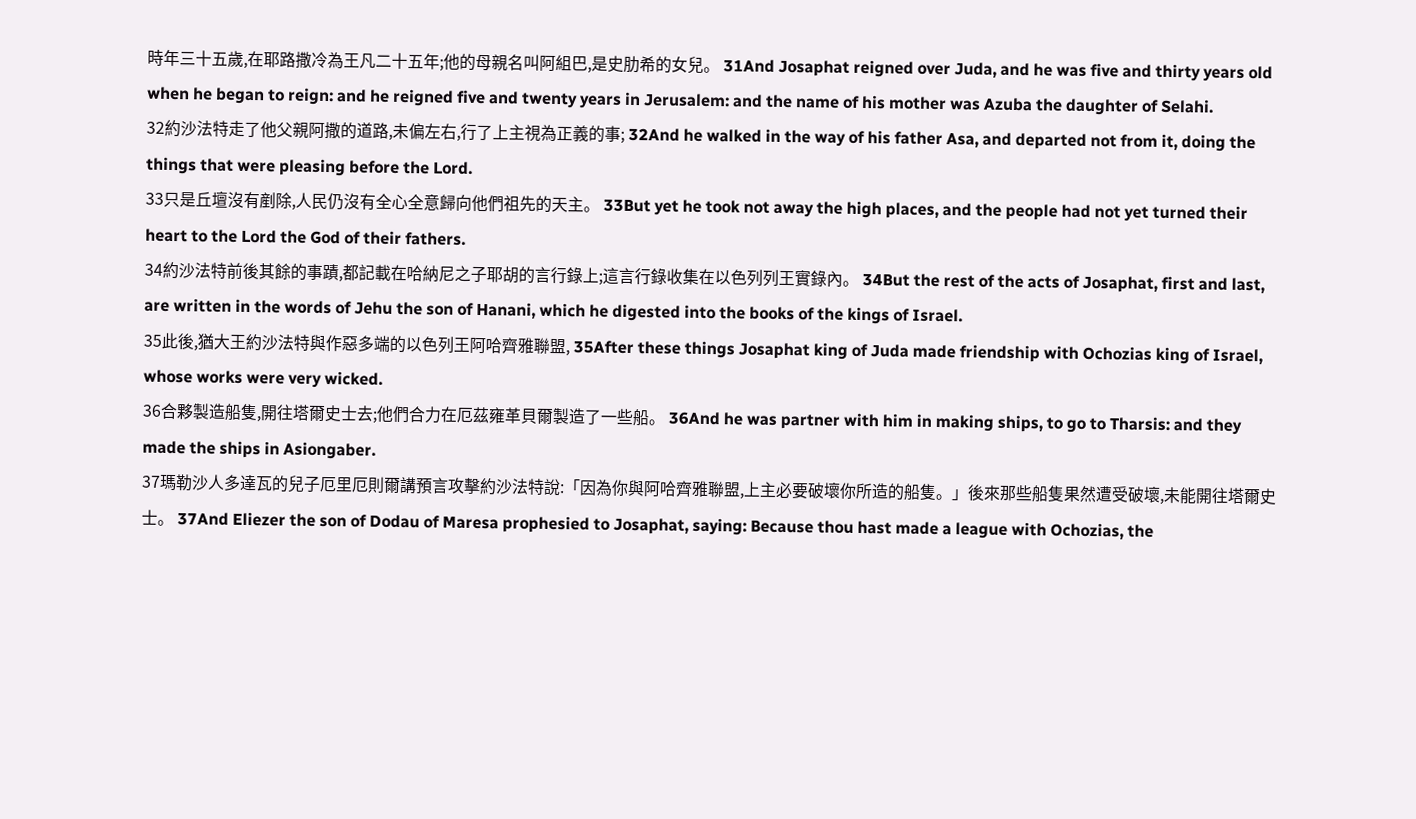時年三十五歲,在耶路撒冷為王凡二十五年;他的母親名叫阿組巴,是史肋希的女兒。 31And Josaphat reigned over Juda, and he was five and thirty years old when he began to reign: and he reigned five and twenty years in Jerusalem: and the name of his mother was Azuba the daughter of Selahi.
32約沙法特走了他父親阿撒的道路,未偏左右,行了上主視為正義的事; 32And he walked in the way of his father Asa, and departed not from it, doing the things that were pleasing before the Lord.
33只是丘壇沒有剷除,人民仍沒有全心全意歸向他們祖先的天主。 33But yet he took not away the high places, and the people had not yet turned their heart to the Lord the God of their fathers.
34約沙法特前後其餘的事蹟,都記載在哈納尼之子耶胡的言行錄上;這言行錄收集在以色列列王實錄內。 34But the rest of the acts of Josaphat, first and last, are written in the words of Jehu the son of Hanani, which he digested into the books of the kings of Israel.
35此後,猶大王約沙法特與作惡多端的以色列王阿哈齊雅聯盟, 35After these things Josaphat king of Juda made friendship with Ochozias king of Israel, whose works were very wicked.
36合夥製造船隻,開往塔爾史士去;他們合力在厄茲雍革貝爾製造了一些船。 36And he was partner with him in making ships, to go to Tharsis: and they made the ships in Asiongaber.
37瑪勒沙人多達瓦的兒子厄里厄則爾講預言攻擊約沙法特說:「因為你與阿哈齊雅聯盟,上主必要破壞你所造的船隻。」後來那些船隻果然遭受破壞,未能開往塔爾史士。 37And Eliezer the son of Dodau of Maresa prophesied to Josaphat, saying: Because thou hast made a league with Ochozias, the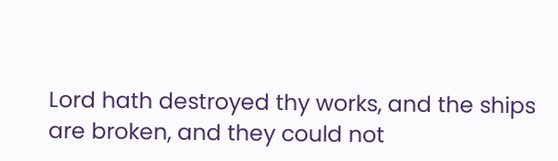Lord hath destroyed thy works, and the ships are broken, and they could not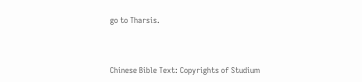go to Tharsis.




Chinese Bible Text: Copyrights of Studium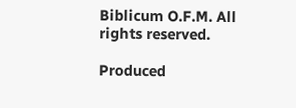Biblicum O.F.M. All rights reserved.

Produced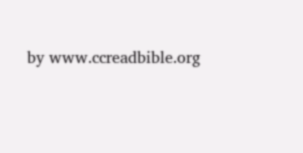by www.ccreadbible.org